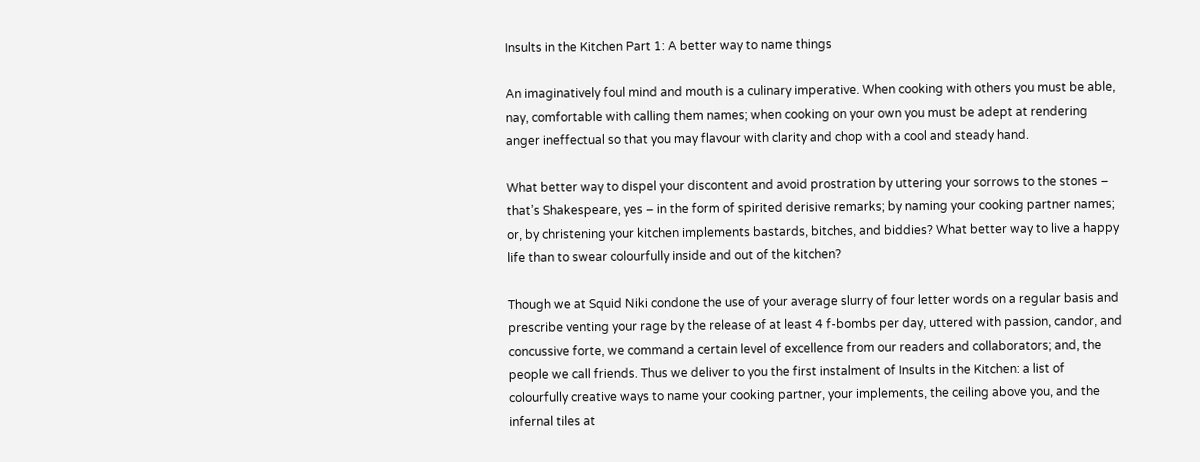Insults in the Kitchen Part 1: A better way to name things

An imaginatively foul mind and mouth is a culinary imperative. When cooking with others you must be able, nay, comfortable with calling them names; when cooking on your own you must be adept at rendering anger ineffectual so that you may flavour with clarity and chop with a cool and steady hand.

What better way to dispel your discontent and avoid prostration by uttering your sorrows to the stones – that’s Shakespeare, yes – in the form of spirited derisive remarks; by naming your cooking partner names; or, by christening your kitchen implements bastards, bitches, and biddies? What better way to live a happy life than to swear colourfully inside and out of the kitchen?

Though we at Squid Niki condone the use of your average slurry of four letter words on a regular basis and prescribe venting your rage by the release of at least 4 f-bombs per day, uttered with passion, candor, and concussive forte, we command a certain level of excellence from our readers and collaborators; and, the people we call friends. Thus we deliver to you the first instalment of Insults in the Kitchen: a list of colourfully creative ways to name your cooking partner, your implements, the ceiling above you, and the infernal tiles at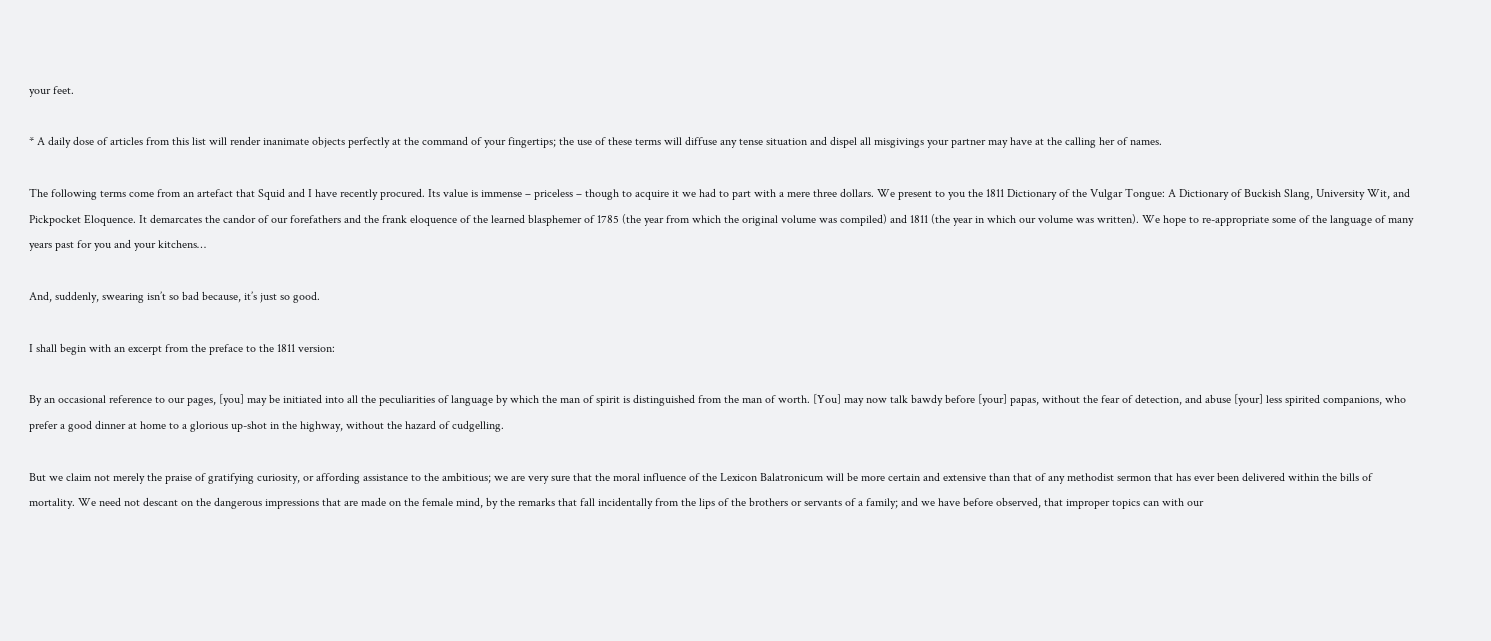your feet.

* A daily dose of articles from this list will render inanimate objects perfectly at the command of your fingertips; the use of these terms will diffuse any tense situation and dispel all misgivings your partner may have at the calling her of names.

The following terms come from an artefact that Squid and I have recently procured. Its value is immense – priceless – though to acquire it we had to part with a mere three dollars. We present to you the 1811 Dictionary of the Vulgar Tongue: A Dictionary of Buckish Slang, University Wit, and Pickpocket Eloquence. It demarcates the candor of our forefathers and the frank eloquence of the learned blasphemer of 1785 (the year from which the original volume was compiled) and 1811 (the year in which our volume was written). We hope to re-appropriate some of the language of many years past for you and your kitchens…

And, suddenly, swearing isn’t so bad because, it’s just so good.

I shall begin with an excerpt from the preface to the 1811 version:

By an occasional reference to our pages, [you] may be initiated into all the peculiarities of language by which the man of spirit is distinguished from the man of worth. [You] may now talk bawdy before [your] papas, without the fear of detection, and abuse [your] less spirited companions, who prefer a good dinner at home to a glorious up-shot in the highway, without the hazard of cudgelling.

But we claim not merely the praise of gratifying curiosity, or affording assistance to the ambitious; we are very sure that the moral influence of the Lexicon Balatronicum will be more certain and extensive than that of any methodist sermon that has ever been delivered within the bills of mortality. We need not descant on the dangerous impressions that are made on the female mind, by the remarks that fall incidentally from the lips of the brothers or servants of a family; and we have before observed, that improper topics can with our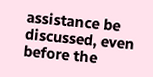assistance be discussed, even before the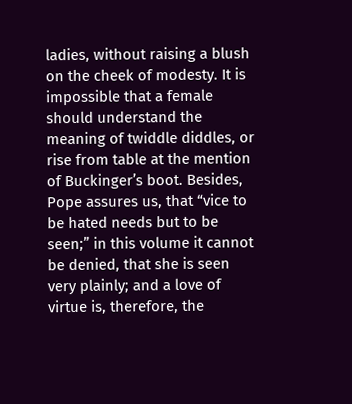ladies, without raising a blush on the cheek of modesty. It is impossible that a female should understand the meaning of twiddle diddles, or rise from table at the mention of Buckinger’s boot. Besides, Pope assures us, that “vice to be hated needs but to be seen;” in this volume it cannot be denied, that she is seen very plainly; and a love of virtue is, therefore, the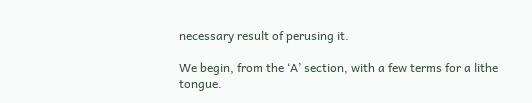necessary result of perusing it.

We begin, from the ‘A’ section, with a few terms for a lithe tongue.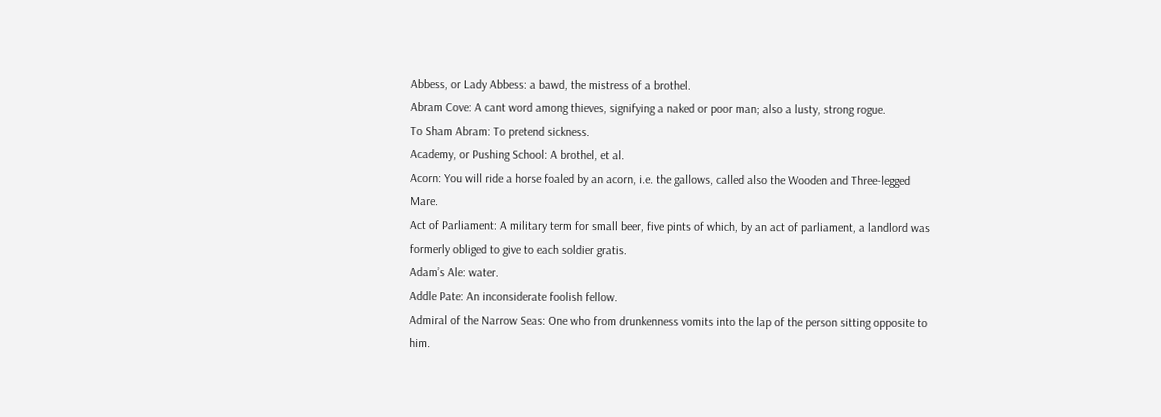Abbess, or Lady Abbess: a bawd, the mistress of a brothel.
Abram Cove: A cant word among thieves, signifying a naked or poor man; also a lusty, strong rogue.
To Sham Abram: To pretend sickness.
Academy, or Pushing School: A brothel, et al.
Acorn: You will ride a horse foaled by an acorn, i.e. the gallows, called also the Wooden and Three-legged Mare.
Act of Parliament: A military term for small beer, five pints of which, by an act of parliament, a landlord was formerly obliged to give to each soldier gratis.
Adam’s Ale: water.
Addle Pate: An inconsiderate foolish fellow.
Admiral of the Narrow Seas: One who from drunkenness vomits into the lap of the person sitting opposite to him.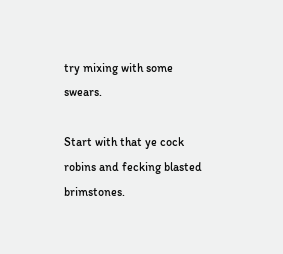try mixing with some swears.

Start with that ye cock robins and fecking blasted brimstones.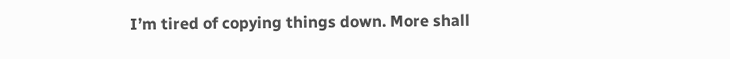I’m tired of copying things down. More shall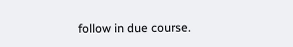follow in due course.